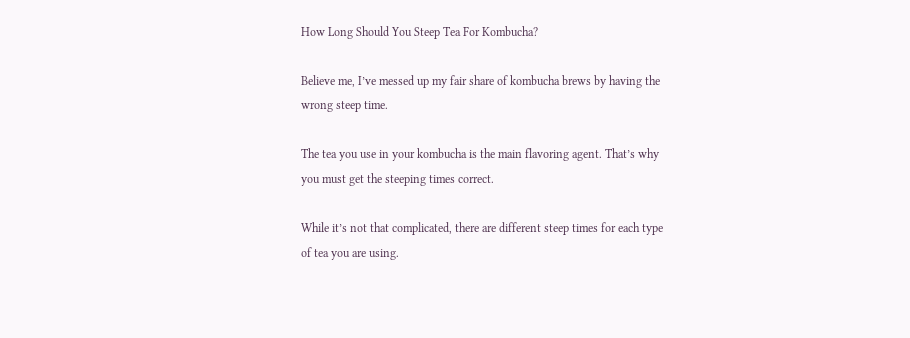How Long Should You Steep Tea For Kombucha?

Believe me, I’ve messed up my fair share of kombucha brews by having the wrong steep time.

The tea you use in your kombucha is the main flavoring agent. That’s why you must get the steeping times correct.

While it’s not that complicated, there are different steep times for each type of tea you are using.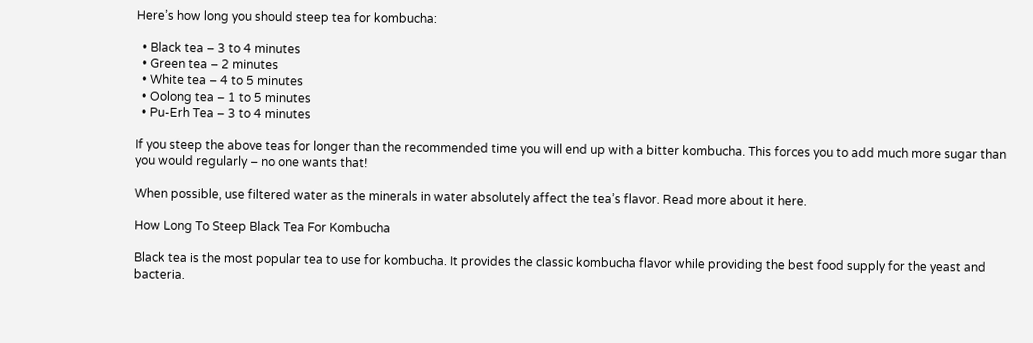Here’s how long you should steep tea for kombucha:

  • Black tea – 3 to 4 minutes
  • Green tea – 2 minutes
  • White tea – 4 to 5 minutes
  • Oolong tea – 1 to 5 minutes
  • Pu-Erh Tea – 3 to 4 minutes

If you steep the above teas for longer than the recommended time you will end up with a bitter kombucha. This forces you to add much more sugar than you would regularly – no one wants that!

When possible, use filtered water as the minerals in water absolutely affect the tea’s flavor. Read more about it here.

How Long To Steep Black Tea For Kombucha

Black tea is the most popular tea to use for kombucha. It provides the classic kombucha flavor while providing the best food supply for the yeast and bacteria.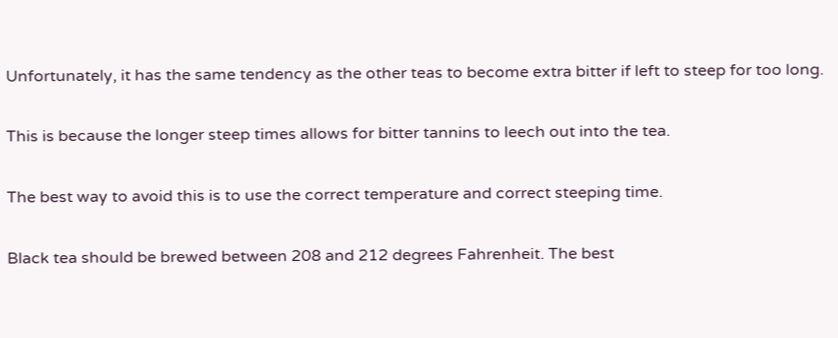Unfortunately, it has the same tendency as the other teas to become extra bitter if left to steep for too long.

This is because the longer steep times allows for bitter tannins to leech out into the tea.

The best way to avoid this is to use the correct temperature and correct steeping time.

Black tea should be brewed between 208 and 212 degrees Fahrenheit. The best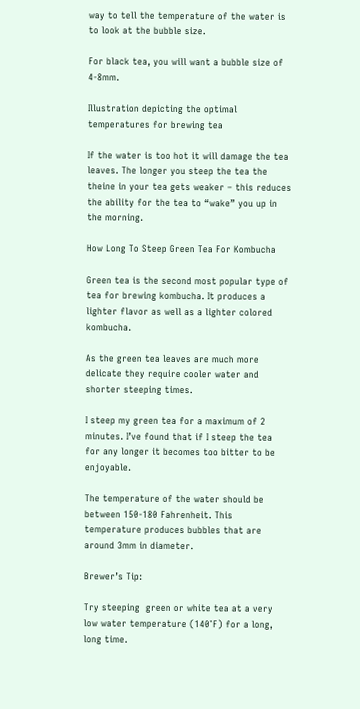way to tell the temperature of the water is to look at the bubble size.

For black tea, you will want a bubble size of 4-8mm.

Illustration depicting the optimal temperatures for brewing tea

If the water is too hot it will damage the tea leaves. The longer you steep the tea the theine in your tea gets weaker – this reduces the ability for the tea to “wake” you up in the morning.

How Long To Steep Green Tea For Kombucha

Green tea is the second most popular type of tea for brewing kombucha. It produces a lighter flavor as well as a lighter colored kombucha.

As the green tea leaves are much more delicate they require cooler water and shorter steeping times.

I steep my green tea for a maximum of 2 minutes. I’ve found that if I steep the tea for any longer it becomes too bitter to be enjoyable.

The temperature of the water should be between 150-180 Fahrenheit. This temperature produces bubbles that are around 3mm in diameter.

Brewer’s Tip:

Try steeping  green or white tea at a very low water temperature (140˚F) for a long, long time.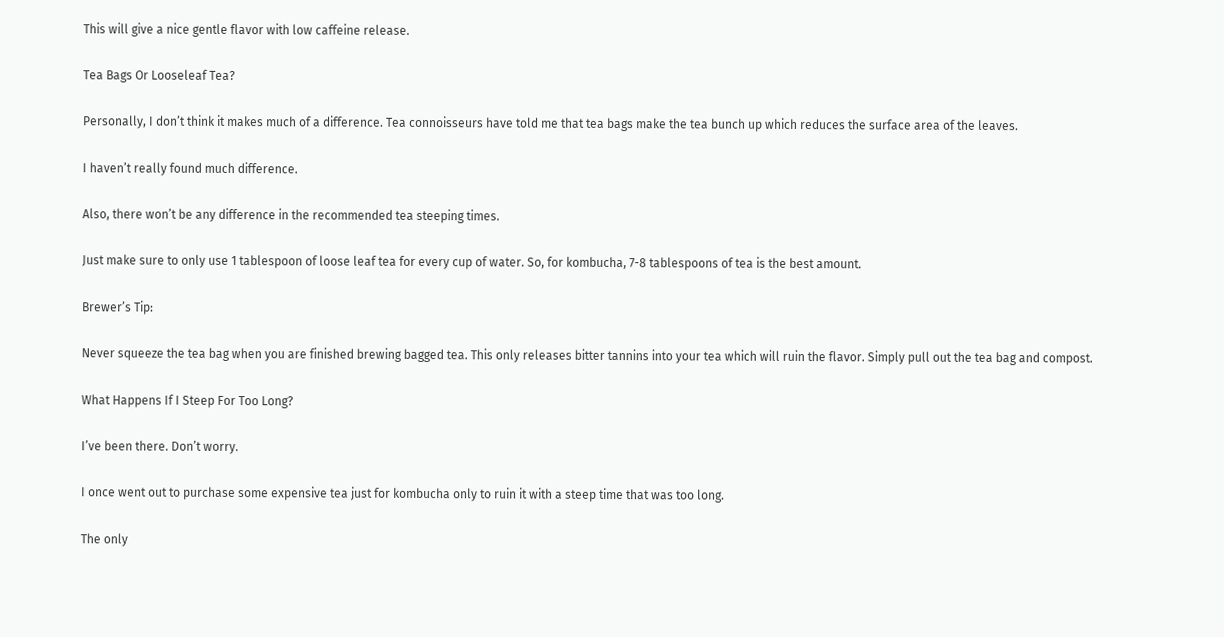This will give a nice gentle flavor with low caffeine release.

Tea Bags Or Looseleaf Tea?

Personally, I don’t think it makes much of a difference. Tea connoisseurs have told me that tea bags make the tea bunch up which reduces the surface area of the leaves.

I haven’t really found much difference.

Also, there won’t be any difference in the recommended tea steeping times.

Just make sure to only use 1 tablespoon of loose leaf tea for every cup of water. So, for kombucha, 7-8 tablespoons of tea is the best amount.

Brewer’s Tip:

Never squeeze the tea bag when you are finished brewing bagged tea. This only releases bitter tannins into your tea which will ruin the flavor. Simply pull out the tea bag and compost.

What Happens If I Steep For Too Long?

I’ve been there. Don’t worry.

I once went out to purchase some expensive tea just for kombucha only to ruin it with a steep time that was too long.

The only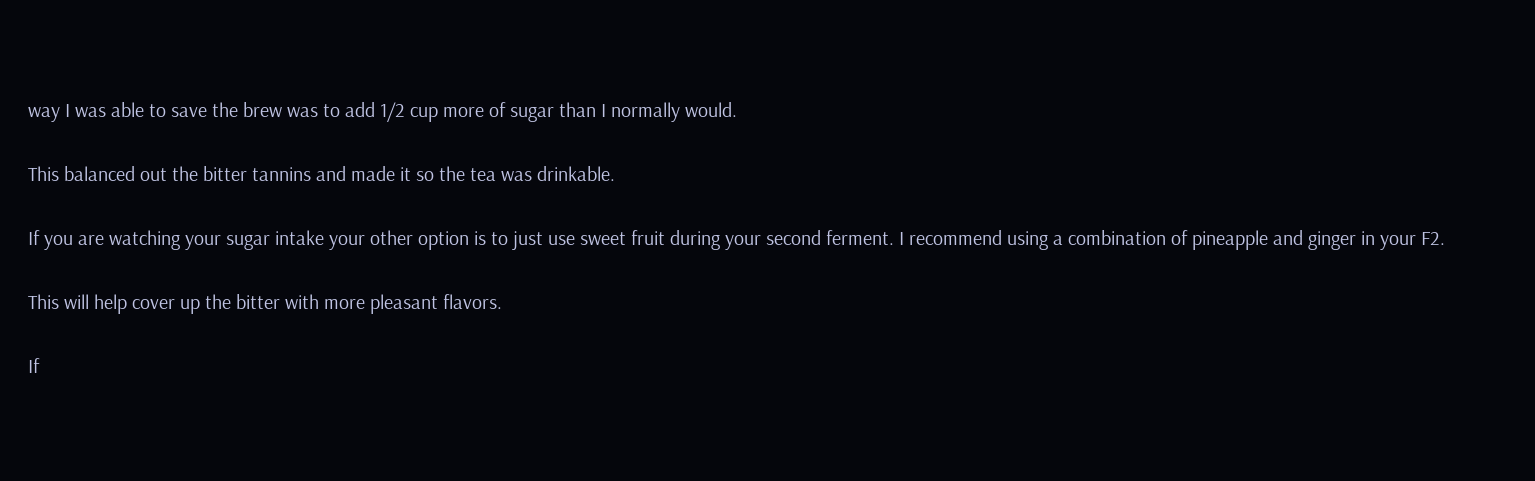way I was able to save the brew was to add 1/2 cup more of sugar than I normally would.

This balanced out the bitter tannins and made it so the tea was drinkable.

If you are watching your sugar intake your other option is to just use sweet fruit during your second ferment. I recommend using a combination of pineapple and ginger in your F2.

This will help cover up the bitter with more pleasant flavors.

If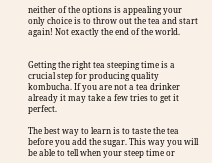neither of the options is appealing your only choice is to throw out the tea and start again! Not exactly the end of the world.


Getting the right tea steeping time is a crucial step for producing quality kombucha. If you are not a tea drinker already it may take a few tries to get it perfect.

The best way to learn is to taste the tea before you add the sugar. This way you will be able to tell when your steep time or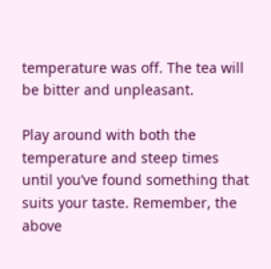temperature was off. The tea will be bitter and unpleasant.

Play around with both the temperature and steep times until you’ve found something that suits your taste. Remember, the above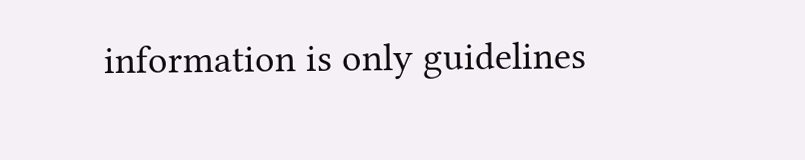information is only guidelines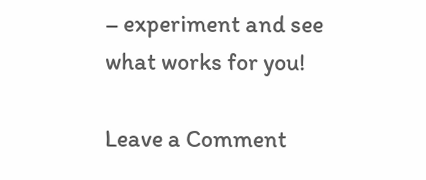– experiment and see what works for you!

Leave a Comment